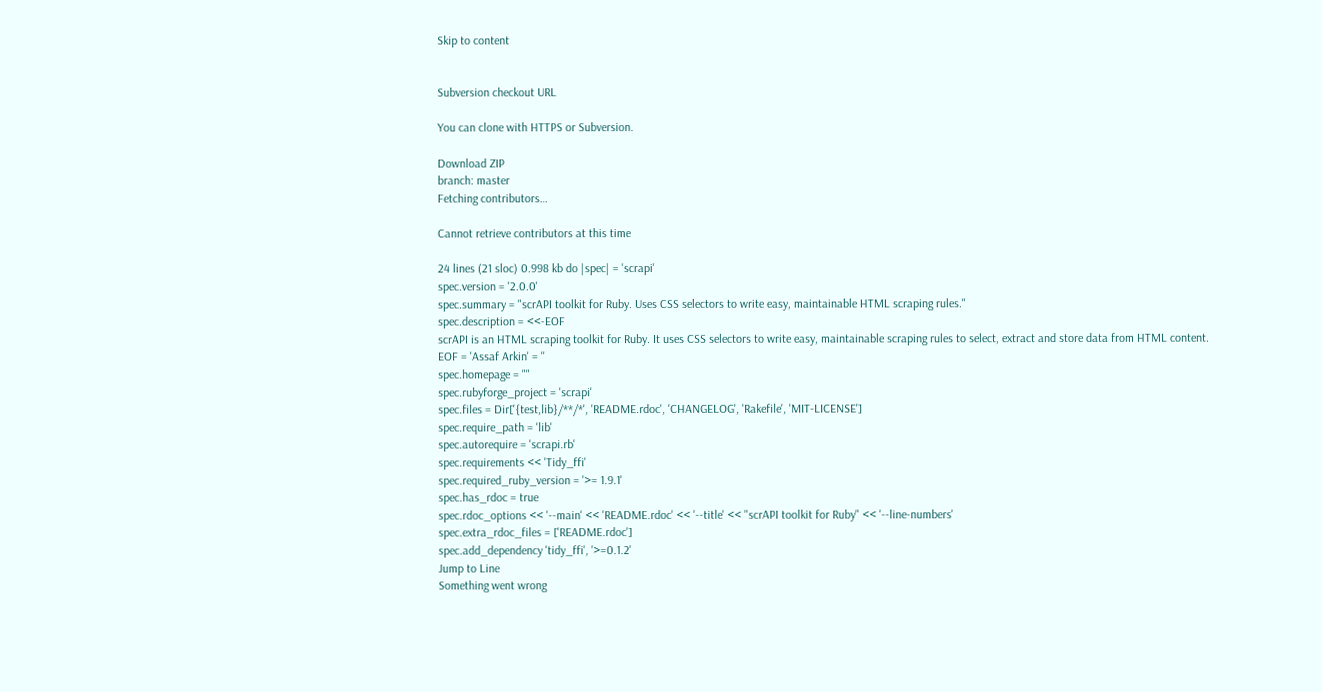Skip to content


Subversion checkout URL

You can clone with HTTPS or Subversion.

Download ZIP
branch: master
Fetching contributors…

Cannot retrieve contributors at this time

24 lines (21 sloc) 0.998 kb do |spec| = 'scrapi'
spec.version = '2.0.0'
spec.summary = "scrAPI toolkit for Ruby. Uses CSS selectors to write easy, maintainable HTML scraping rules."
spec.description = <<-EOF
scrAPI is an HTML scraping toolkit for Ruby. It uses CSS selectors to write easy, maintainable scraping rules to select, extract and store data from HTML content.
EOF = 'Assaf Arkin' = ''
spec.homepage = ""
spec.rubyforge_project = 'scrapi'
spec.files = Dir['{test,lib}/**/*', 'README.rdoc', 'CHANGELOG', 'Rakefile', 'MIT-LICENSE']
spec.require_path = 'lib'
spec.autorequire = 'scrapi.rb'
spec.requirements << 'Tidy_ffi'
spec.required_ruby_version = '>= 1.9.1'
spec.has_rdoc = true
spec.rdoc_options << '--main' << 'README.rdoc' << '--title' << "scrAPI toolkit for Ruby" << '--line-numbers'
spec.extra_rdoc_files = ['README.rdoc']
spec.add_dependency 'tidy_ffi', '>=0.1.2'
Jump to Line
Something went wrong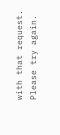with that request. Please try again.